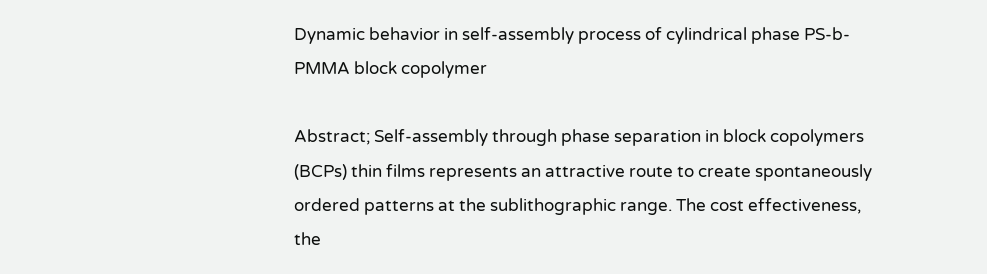Dynamic behavior in self-assembly process of cylindrical phase PS-b-PMMA block copolymer

Abstract; Self-assembly through phase separation in block copolymers (BCPs) thin films represents an attractive route to create spontaneously ordered patterns at the sublithographic range. The cost effectiveness, the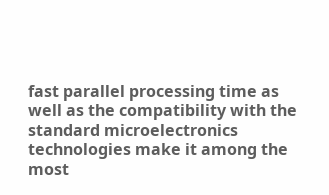fast parallel processing time as well as the compatibility with the standard microelectronics technologies make it among the most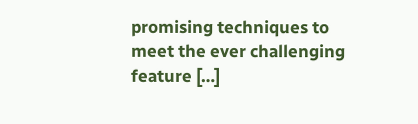promising techniques to meet the ever challenging feature […]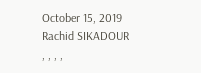October 15, 2019 Rachid SIKADOUR , , , ,